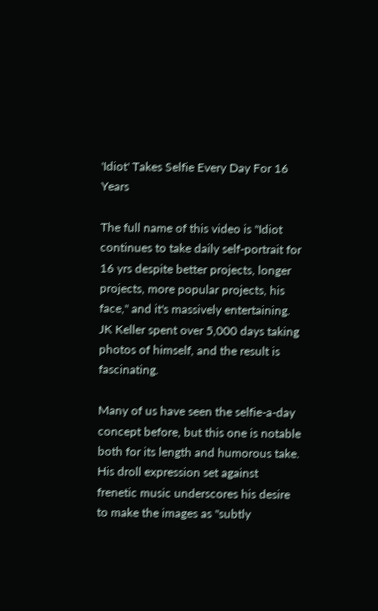'Idiot' Takes Selfie Every Day For 16 Years

The full name of this video is "Idiot continues to take daily self-portrait for 16 yrs despite better projects, longer projects, more popular projects, his face," and it's massively entertaining. JK Keller spent over 5,000 days taking photos of himself, and the result is fascinating.

Many of us have seen the selfie-a-day concept before, but this one is notable both for its length and humorous take. His droll expression set against frenetic music underscores his desire to make the images as "subtly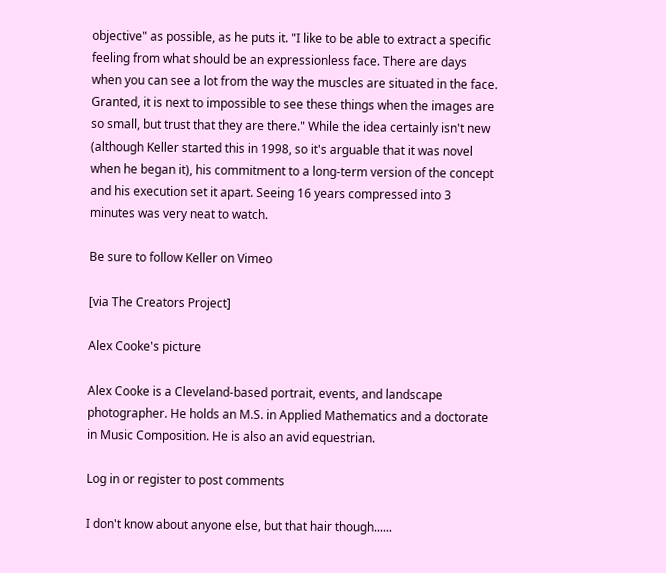objective" as possible, as he puts it. "I like to be able to extract a specific feeling from what should be an expressionless face. There are days when you can see a lot from the way the muscles are situated in the face. Granted, it is next to impossible to see these things when the images are so small, but trust that they are there." While the idea certainly isn't new (although Keller started this in 1998, so it's arguable that it was novel when he began it), his commitment to a long-term version of the concept and his execution set it apart. Seeing 16 years compressed into 3 minutes was very neat to watch.

Be sure to follow Keller on Vimeo

[via The Creators Project]

Alex Cooke's picture

Alex Cooke is a Cleveland-based portrait, events, and landscape photographer. He holds an M.S. in Applied Mathematics and a doctorate in Music Composition. He is also an avid equestrian.

Log in or register to post comments

I don't know about anyone else, but that hair though......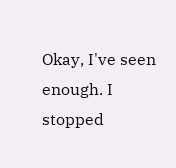Okay, I've seen enough. I stopped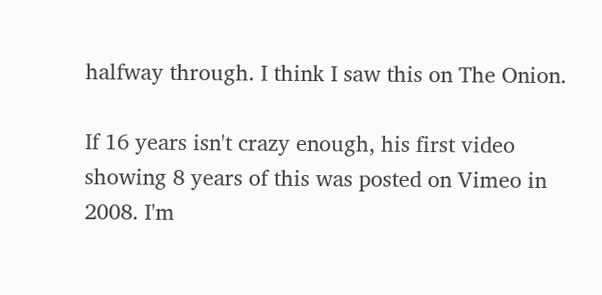halfway through. I think I saw this on The Onion.

If 16 years isn't crazy enough, his first video showing 8 years of this was posted on Vimeo in 2008. I'm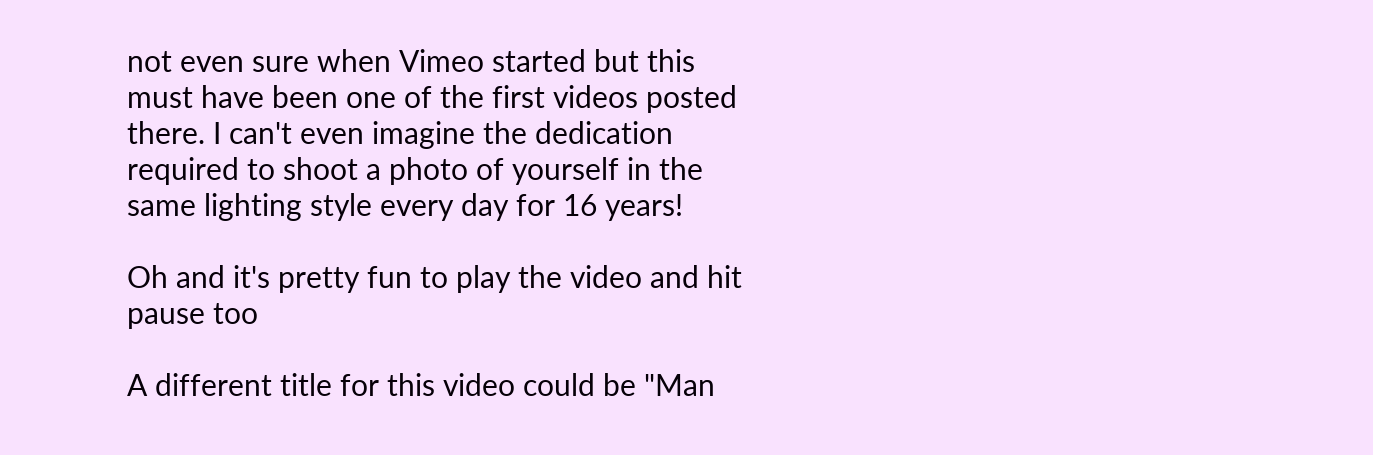not even sure when Vimeo started but this must have been one of the first videos posted there. I can't even imagine the dedication required to shoot a photo of yourself in the same lighting style every day for 16 years!

Oh and it's pretty fun to play the video and hit pause too

A different title for this video could be "Man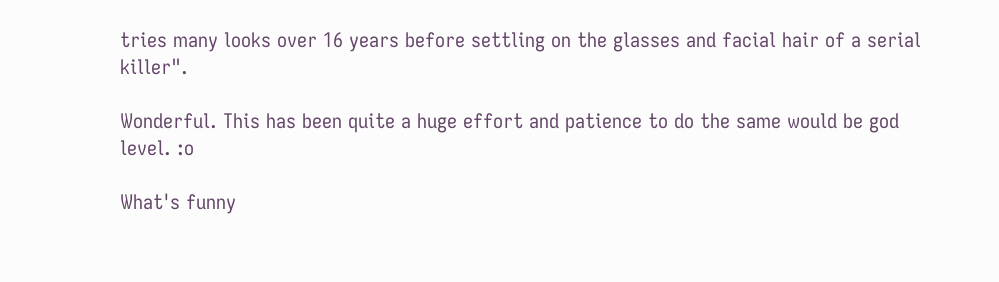tries many looks over 16 years before settling on the glasses and facial hair of a serial killer".

Wonderful. This has been quite a huge effort and patience to do the same would be god level. :o

What's funny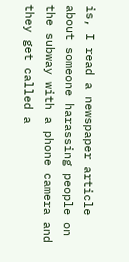is, I read a newspaper article about someone harassing people on the subway with a phone camera and they get called a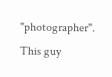"photographer". This guy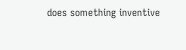does something inventive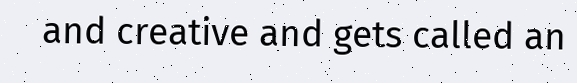and creative and gets called an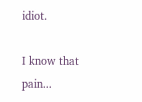idiot.

I know that pain...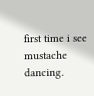first time i see mustache dancing.